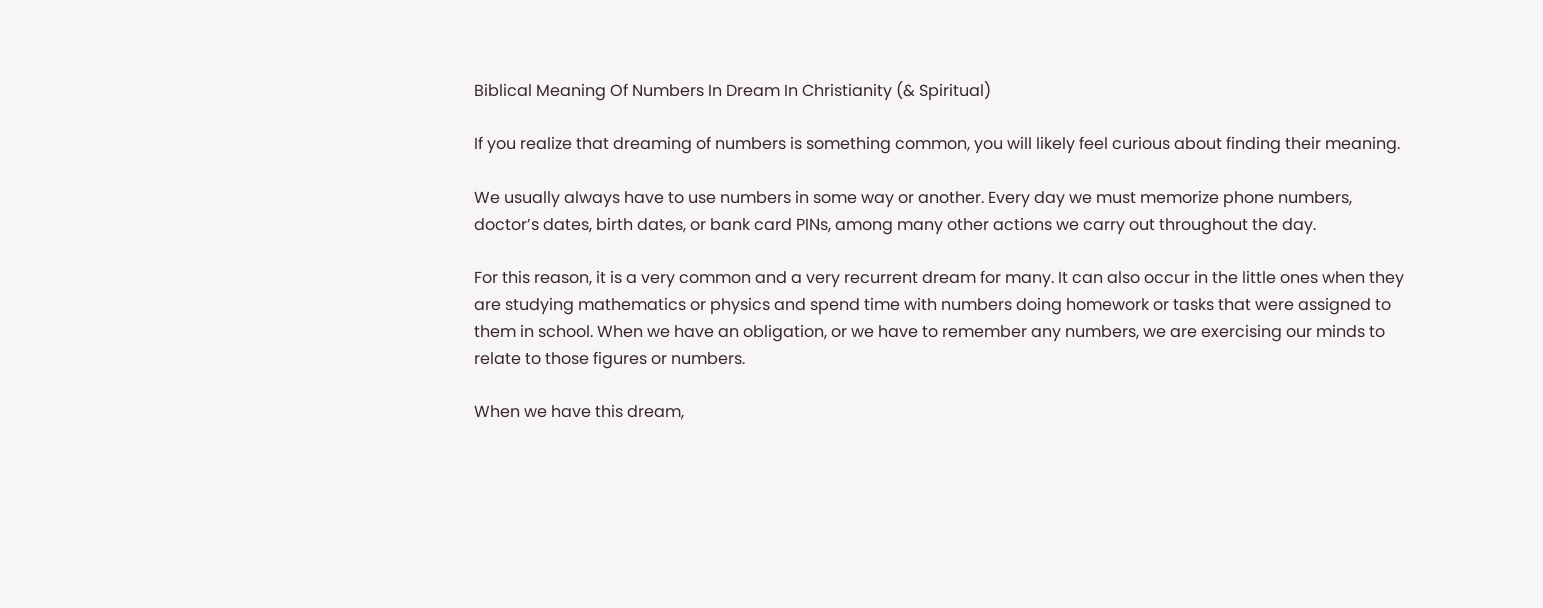Biblical Meaning Of Numbers In Dream In Christianity (& Spiritual)

If you realize that dreaming of numbers is something common, you will likely feel curious about finding their meaning.

We usually always have to use numbers in some way or another. Every day we must memorize phone numbers, doctor’s dates, birth dates, or bank card PINs, among many other actions we carry out throughout the day.

For this reason, it is a very common and a very recurrent dream for many. It can also occur in the little ones when they are studying mathematics or physics and spend time with numbers doing homework or tasks that were assigned to them in school. When we have an obligation, or we have to remember any numbers, we are exercising our minds to relate to those figures or numbers.

When we have this dream,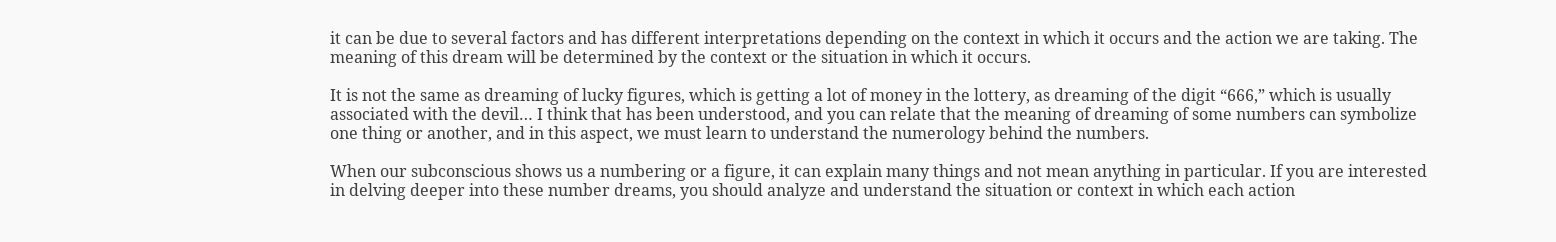it can be due to several factors and has different interpretations depending on the context in which it occurs and the action we are taking. The meaning of this dream will be determined by the context or the situation in which it occurs.

It is not the same as dreaming of lucky figures, which is getting a lot of money in the lottery, as dreaming of the digit “666,” which is usually associated with the devil… I think that has been understood, and you can relate that the meaning of dreaming of some numbers can symbolize one thing or another, and in this aspect, we must learn to understand the numerology behind the numbers.

When our subconscious shows us a numbering or a figure, it can explain many things and not mean anything in particular. If you are interested in delving deeper into these number dreams, you should analyze and understand the situation or context in which each action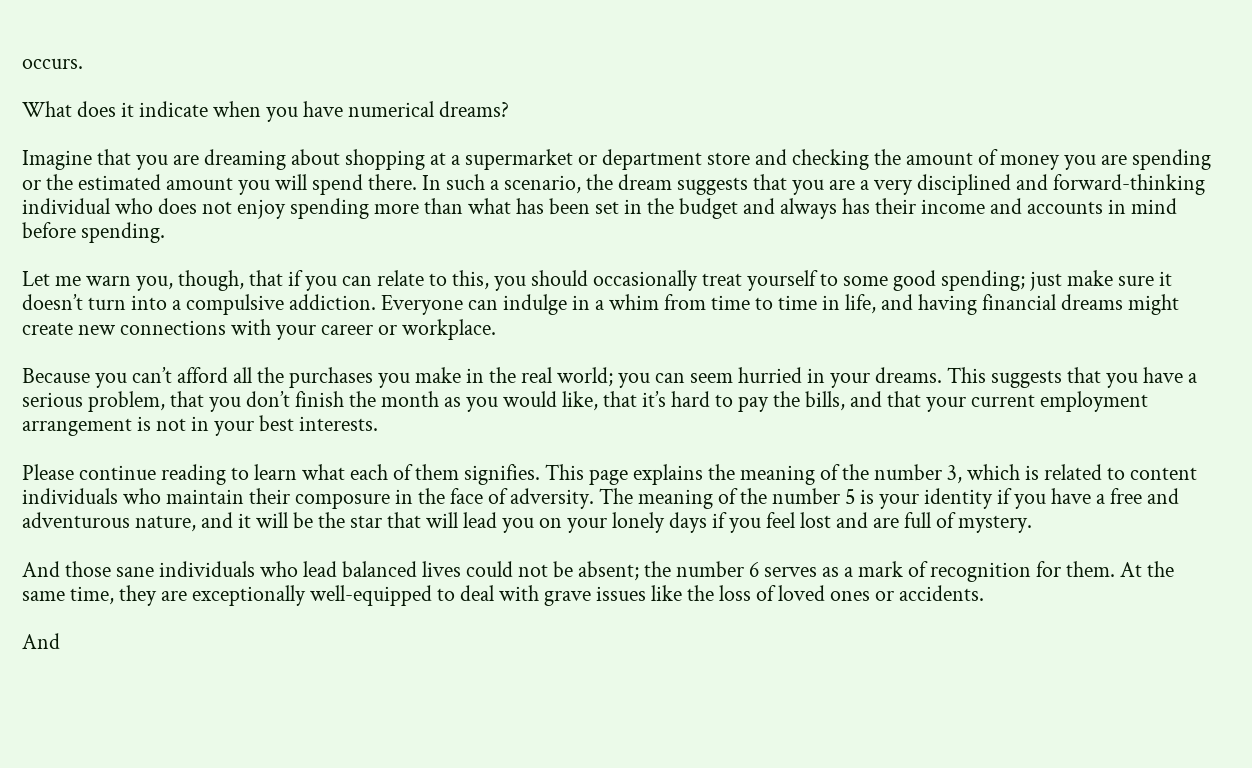occurs.

What does it indicate when you have numerical dreams?

Imagine that you are dreaming about shopping at a supermarket or department store and checking the amount of money you are spending or the estimated amount you will spend there. In such a scenario, the dream suggests that you are a very disciplined and forward-thinking individual who does not enjoy spending more than what has been set in the budget and always has their income and accounts in mind before spending.

Let me warn you, though, that if you can relate to this, you should occasionally treat yourself to some good spending; just make sure it doesn’t turn into a compulsive addiction. Everyone can indulge in a whim from time to time in life, and having financial dreams might create new connections with your career or workplace.

Because you can’t afford all the purchases you make in the real world; you can seem hurried in your dreams. This suggests that you have a serious problem, that you don’t finish the month as you would like, that it’s hard to pay the bills, and that your current employment arrangement is not in your best interests.

Please continue reading to learn what each of them signifies. This page explains the meaning of the number 3, which is related to content individuals who maintain their composure in the face of adversity. The meaning of the number 5 is your identity if you have a free and adventurous nature, and it will be the star that will lead you on your lonely days if you feel lost and are full of mystery.

And those sane individuals who lead balanced lives could not be absent; the number 6 serves as a mark of recognition for them. At the same time, they are exceptionally well-equipped to deal with grave issues like the loss of loved ones or accidents.

And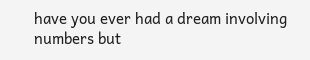have you ever had a dream involving numbers but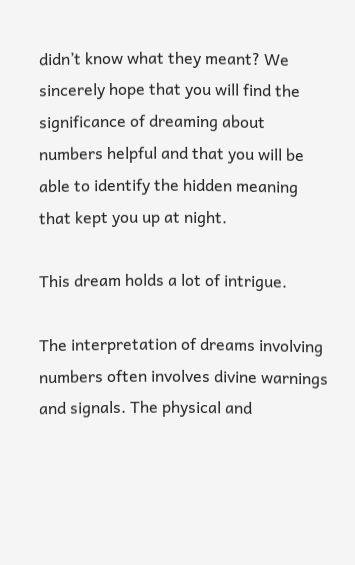didn’t know what they meant? We sincerely hope that you will find the significance of dreaming about numbers helpful and that you will be able to identify the hidden meaning that kept you up at night.

This dream holds a lot of intrigue.

The interpretation of dreams involving numbers often involves divine warnings and signals. The physical and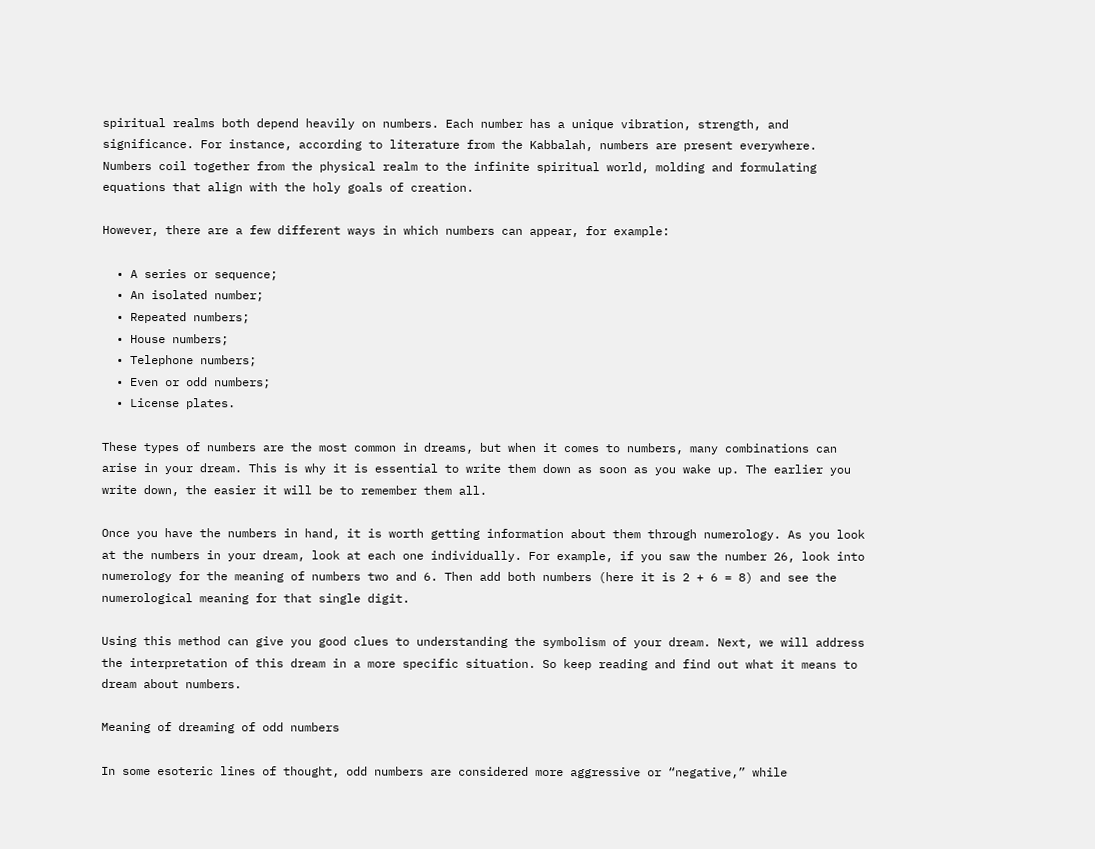spiritual realms both depend heavily on numbers. Each number has a unique vibration, strength, and significance. For instance, according to literature from the Kabbalah, numbers are present everywhere. Numbers coil together from the physical realm to the infinite spiritual world, molding and formulating equations that align with the holy goals of creation.

However, there are a few different ways in which numbers can appear, for example:

  • A series or sequence;
  • An isolated number;
  • Repeated numbers;
  • House numbers;
  • Telephone numbers;
  • Even or odd numbers;
  • License plates.

These types of numbers are the most common in dreams, but when it comes to numbers, many combinations can arise in your dream. This is why it is essential to write them down as soon as you wake up. The earlier you write down, the easier it will be to remember them all.

Once you have the numbers in hand, it is worth getting information about them through numerology. As you look at the numbers in your dream, look at each one individually. For example, if you saw the number 26, look into numerology for the meaning of numbers two and 6. Then add both numbers (here it is 2 + 6 = 8) and see the numerological meaning for that single digit.

Using this method can give you good clues to understanding the symbolism of your dream. Next, we will address the interpretation of this dream in a more specific situation. So keep reading and find out what it means to dream about numbers.

Meaning of dreaming of odd numbers

In some esoteric lines of thought, odd numbers are considered more aggressive or “negative,” while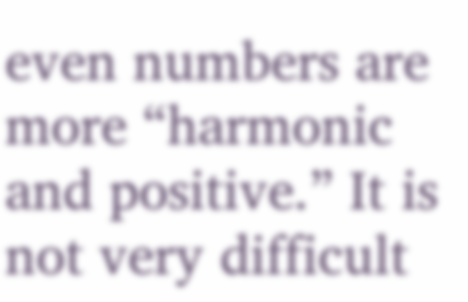even numbers are more “harmonic and positive.” It is not very difficult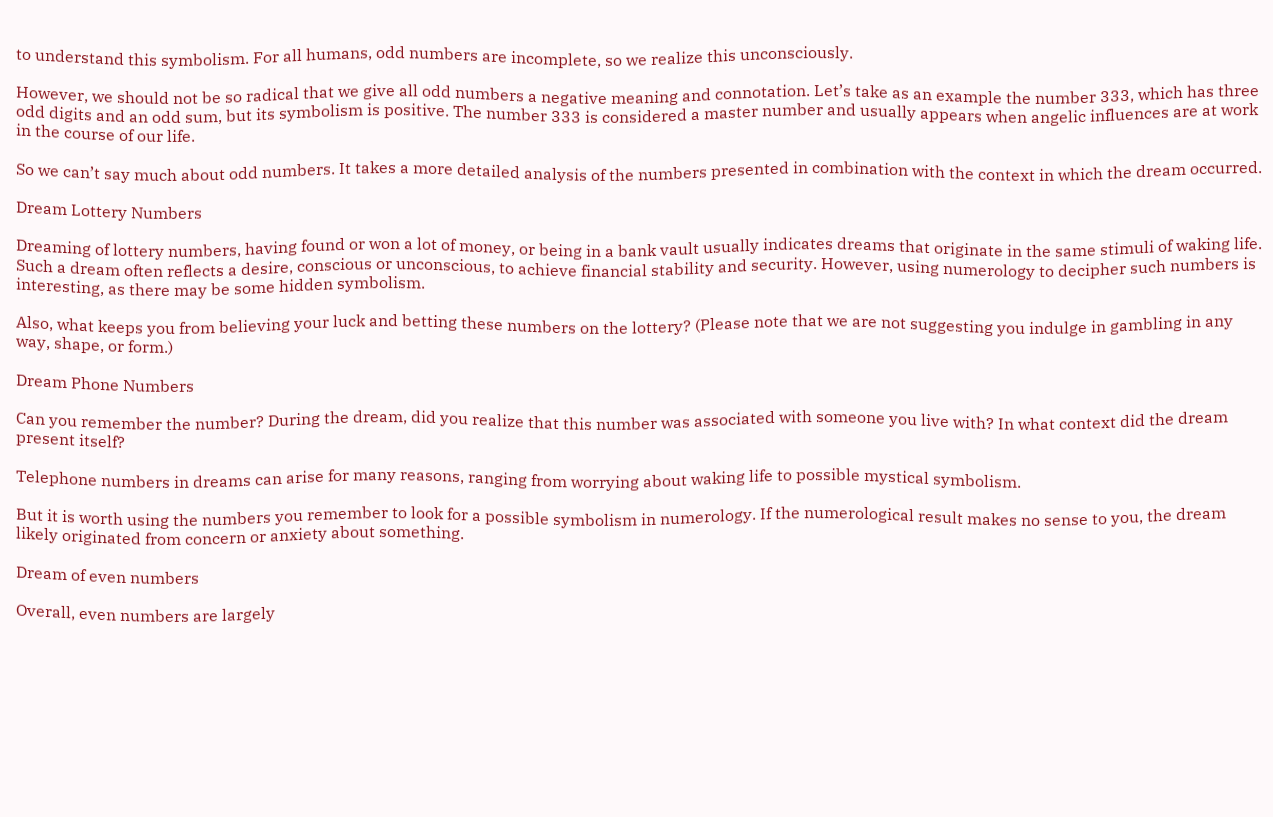to understand this symbolism. For all humans, odd numbers are incomplete, so we realize this unconsciously.

However, we should not be so radical that we give all odd numbers a negative meaning and connotation. Let’s take as an example the number 333, which has three odd digits and an odd sum, but its symbolism is positive. The number 333 is considered a master number and usually appears when angelic influences are at work in the course of our life.

So we can’t say much about odd numbers. It takes a more detailed analysis of the numbers presented in combination with the context in which the dream occurred.

Dream Lottery Numbers

Dreaming of lottery numbers, having found or won a lot of money, or being in a bank vault usually indicates dreams that originate in the same stimuli of waking life. Such a dream often reflects a desire, conscious or unconscious, to achieve financial stability and security. However, using numerology to decipher such numbers is interesting, as there may be some hidden symbolism.

Also, what keeps you from believing your luck and betting these numbers on the lottery? (Please note that we are not suggesting you indulge in gambling in any way, shape, or form.)

Dream Phone Numbers

Can you remember the number? During the dream, did you realize that this number was associated with someone you live with? In what context did the dream present itself?

Telephone numbers in dreams can arise for many reasons, ranging from worrying about waking life to possible mystical symbolism.

But it is worth using the numbers you remember to look for a possible symbolism in numerology. If the numerological result makes no sense to you, the dream likely originated from concern or anxiety about something.

Dream of even numbers

Overall, even numbers are largely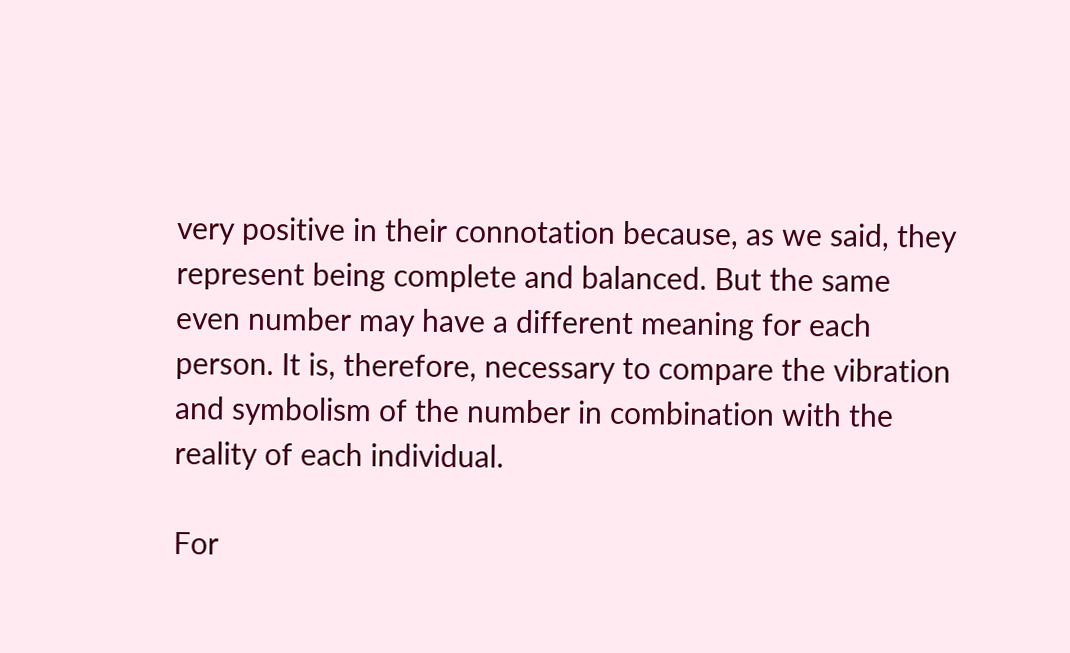very positive in their connotation because, as we said, they represent being complete and balanced. But the same even number may have a different meaning for each person. It is, therefore, necessary to compare the vibration and symbolism of the number in combination with the reality of each individual.

For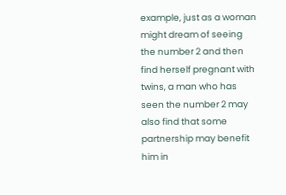example, just as a woman might dream of seeing the number 2 and then find herself pregnant with twins, a man who has seen the number 2 may also find that some partnership may benefit him in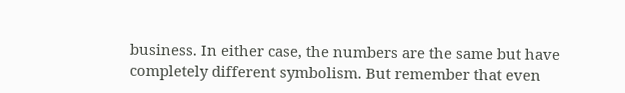business. In either case, the numbers are the same but have completely different symbolism. But remember that even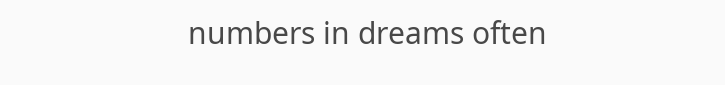numbers in dreams often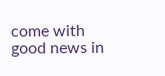come with good news in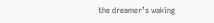the dreamer’s waking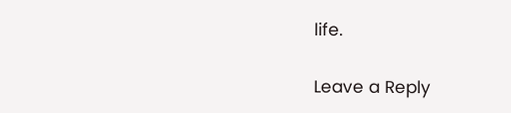life.

Leave a Reply